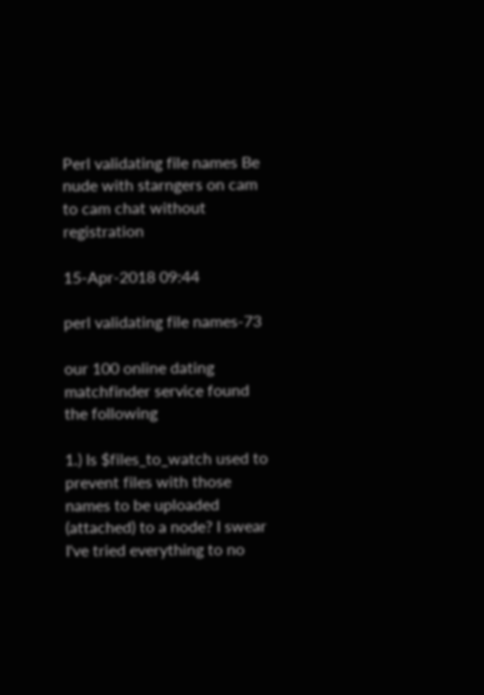Perl validating file names Be nude with starngers on cam to cam chat without registration

15-Apr-2018 09:44

perl validating file names-73

our 100 online dating matchfinder service found the following

1.) Is $files_to_watch used to prevent files with those names to be uploaded (attached) to a node? I swear I've tried everything to no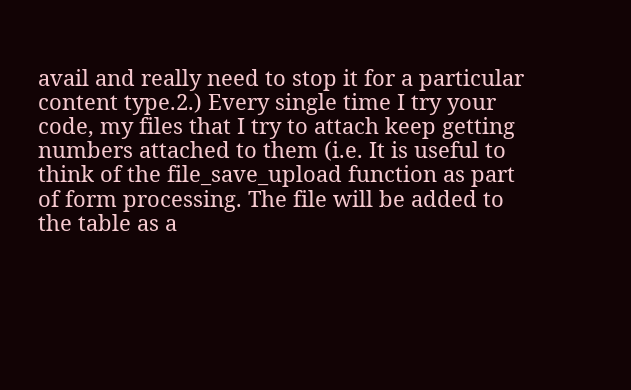avail and really need to stop it for a particular content type.2.) Every single time I try your code, my files that I try to attach keep getting numbers attached to them (i.e. It is useful to think of the file_save_upload function as part of form processing. The file will be added to the table as a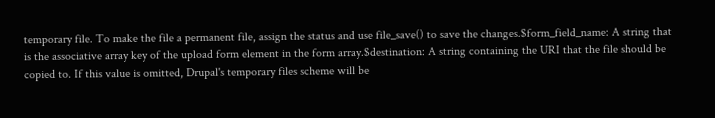temporary file. To make the file a permanent file, assign the status and use file_save() to save the changes.$form_field_name: A string that is the associative array key of the upload form element in the form array.$destination: A string containing the URI that the file should be copied to. If this value is omitted, Drupal's temporary files scheme will be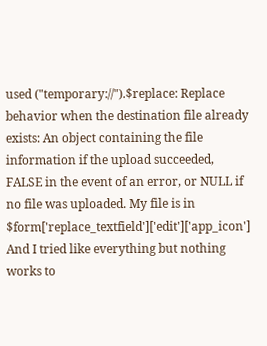used ("temporary://").$replace: Replace behavior when the destination file already exists: An object containing the file information if the upload succeeded, FALSE in the event of an error, or NULL if no file was uploaded. My file is in $form['replace_textfield']['edit']['app_icon'] And I tried like everything but nothing works to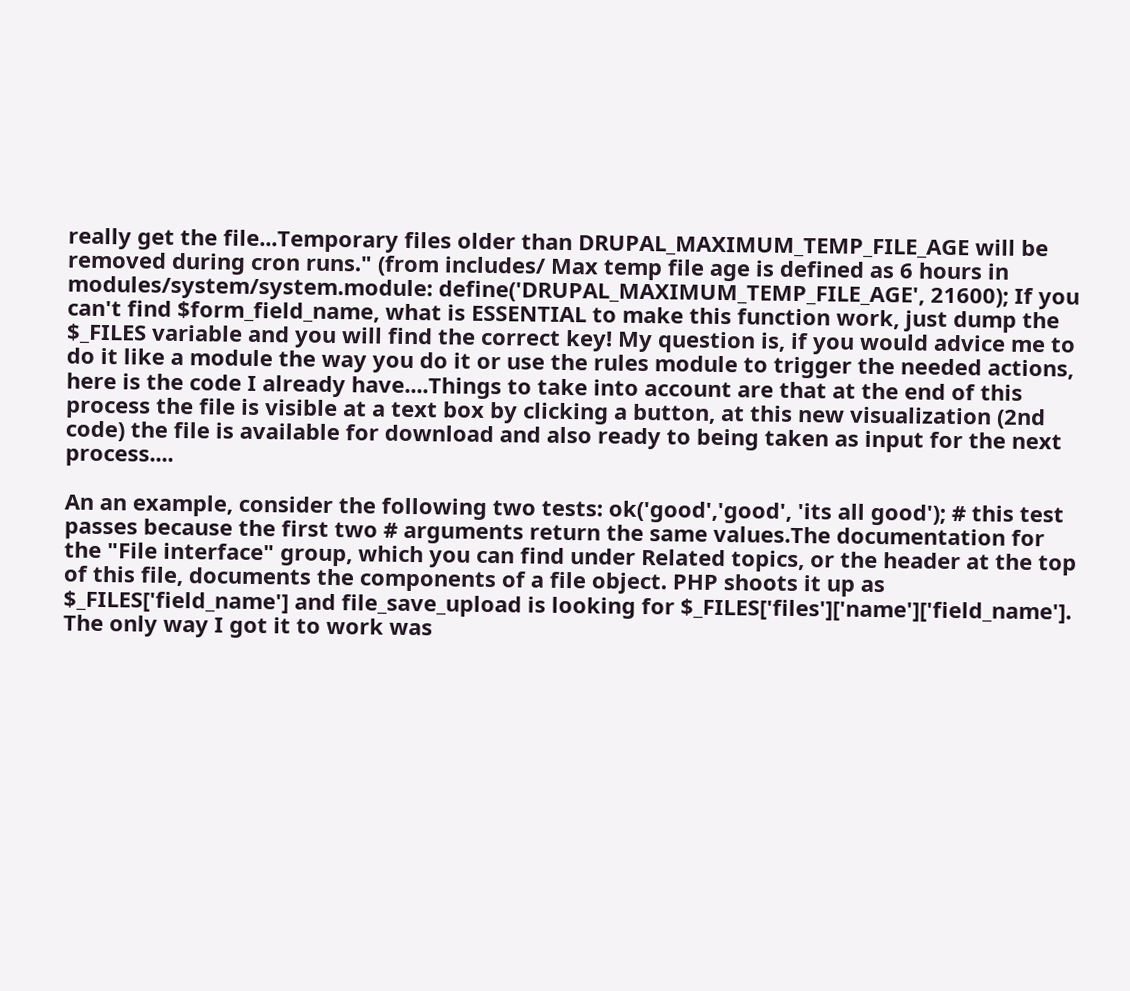really get the file...Temporary files older than DRUPAL_MAXIMUM_TEMP_FILE_AGE will be removed during cron runs." (from includes/ Max temp file age is defined as 6 hours in modules/system/system.module: define('DRUPAL_MAXIMUM_TEMP_FILE_AGE', 21600); If you can't find $form_field_name, what is ESSENTIAL to make this function work, just dump the $_FILES variable and you will find the correct key! My question is, if you would advice me to do it like a module the way you do it or use the rules module to trigger the needed actions, here is the code I already have....Things to take into account are that at the end of this process the file is visible at a text box by clicking a button, at this new visualization (2nd code) the file is available for download and also ready to being taken as input for the next process....

An an example, consider the following two tests: ok('good','good', 'its all good'); # this test passes because the first two # arguments return the same values.The documentation for the "File interface" group, which you can find under Related topics, or the header at the top of this file, documents the components of a file object. PHP shoots it up as $_FILES['field_name'] and file_save_upload is looking for $_FILES['files']['name']['field_name']. The only way I got it to work was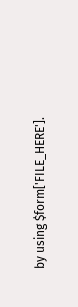by using $form['FILE_HERE'].